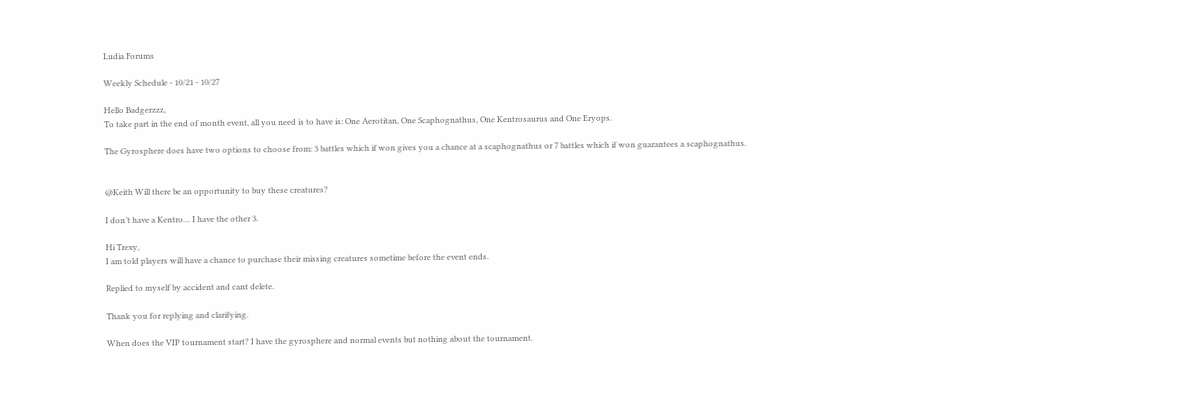Ludia Forums

Weekly Schedule - 10/21 - 10/27

Hello Badgerzzz,
To take part in the end of month event, all you need is to have is: One Aerotitan, One Scaphognathus, One Kentrosaurus and One Eryops.

The Gyrosphere does have two options to choose from: 3 battles which if won gives you a chance at a scaphognathus or 7 battles which if won guarantees a scaphognathus.


@Keith Will there be an opportunity to buy these creatures?

I don’t have a Kentro… I have the other 3.

Hi Trexy,
I am told players will have a chance to purchase their missing creatures sometime before the event ends.

Replied to myself by accident and cant delete.

Thank you for replying and clarifying.

When does the VIP tournament start? I have the gyrosphere and normal events but nothing about the tournament.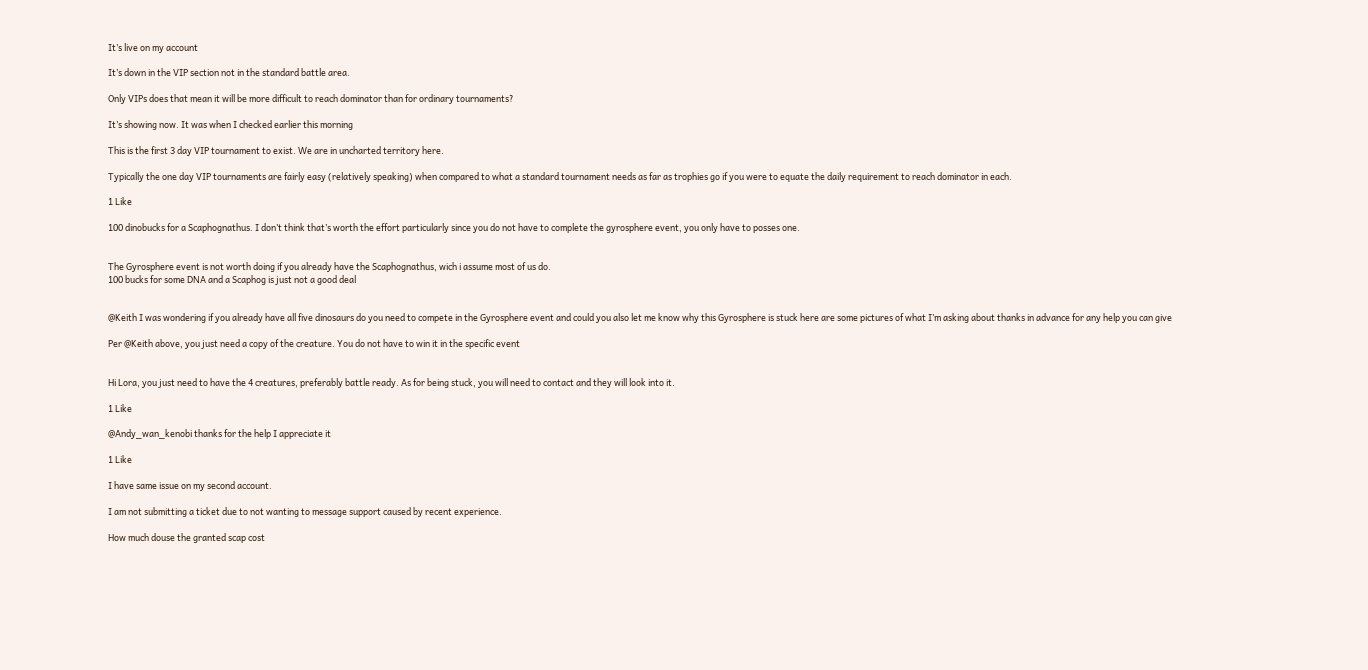It’s live on my account

It’s down in the VIP section not in the standard battle area.

Only VIPs does that mean it will be more difficult to reach dominator than for ordinary tournaments?

It’s showing now. It was when I checked earlier this morning

This is the first 3 day VIP tournament to exist. We are in uncharted territory here.

Typically the one day VIP tournaments are fairly easy (relatively speaking) when compared to what a standard tournament needs as far as trophies go if you were to equate the daily requirement to reach dominator in each.

1 Like

100 dinobucks for a Scaphognathus. I don’t think that’s worth the effort particularly since you do not have to complete the gyrosphere event, you only have to posses one.


The Gyrosphere event is not worth doing if you already have the Scaphognathus, wich i assume most of us do.
100 bucks for some DNA and a Scaphog is just not a good deal


@Keith I was wondering if you already have all five dinosaurs do you need to compete in the Gyrosphere event and could you also let me know why this Gyrosphere is stuck here are some pictures of what I’m asking about thanks in advance for any help you can give

Per @Keith above, you just need a copy of the creature. You do not have to win it in the specific event


Hi Lora, you just need to have the 4 creatures, preferably battle ready. As for being stuck, you will need to contact and they will look into it.

1 Like

@Andy_wan_kenobi thanks for the help I appreciate it

1 Like

I have same issue on my second account.

I am not submitting a ticket due to not wanting to message support caused by recent experience.

How much douse the granted scap cost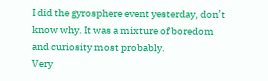I did the gyrosphere event yesterday, don’t know why. It was a mixture of boredom and curiosity most probably.
Very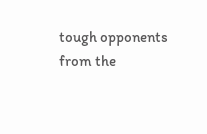tough opponents from the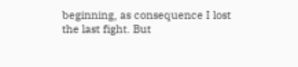beginning, as consequence I lost the last fight. But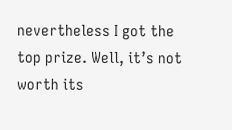nevertheless I got the top prize. Well, it’s not worth its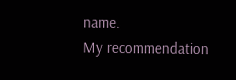name.
My recommendation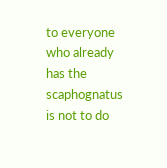to everyone who already has the scaphognatus is not to do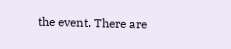the event. There are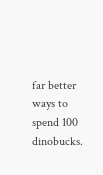far better ways to spend 100 dinobucks.